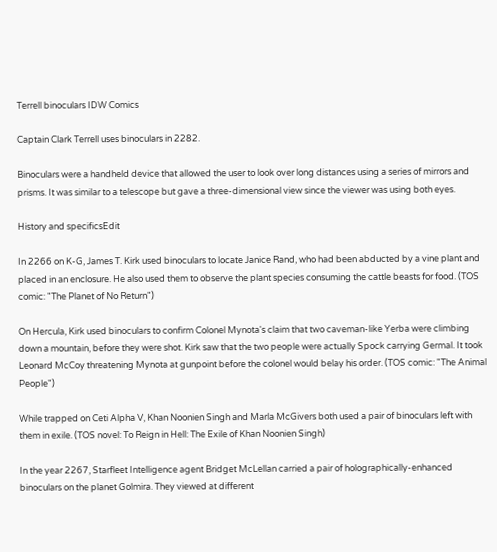Terrell binoculars IDW Comics

Captain Clark Terrell uses binoculars in 2282.

Binoculars were a handheld device that allowed the user to look over long distances using a series of mirrors and prisms. It was similar to a telescope but gave a three-dimensional view since the viewer was using both eyes.

History and specificsEdit

In 2266 on K-G, James T. Kirk used binoculars to locate Janice Rand, who had been abducted by a vine plant and placed in an enclosure. He also used them to observe the plant species consuming the cattle beasts for food. (TOS comic: "The Planet of No Return")

On Hercula, Kirk used binoculars to confirm Colonel Mynota's claim that two caveman-like Yerba were climbing down a mountain, before they were shot. Kirk saw that the two people were actually Spock carrying Germal. It took Leonard McCoy threatening Mynota at gunpoint before the colonel would belay his order. (TOS comic: "The Animal People")

While trapped on Ceti Alpha V, Khan Noonien Singh and Marla McGivers both used a pair of binoculars left with them in exile. (TOS novel: To Reign in Hell: The Exile of Khan Noonien Singh)

In the year 2267, Starfleet Intelligence agent Bridget McLellan carried a pair of holographically-enhanced binoculars on the planet Golmira. They viewed at different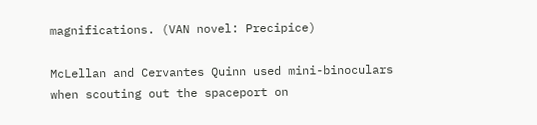magnifications. (VAN novel: Precipice)

McLellan and Cervantes Quinn used mini-binoculars when scouting out the spaceport on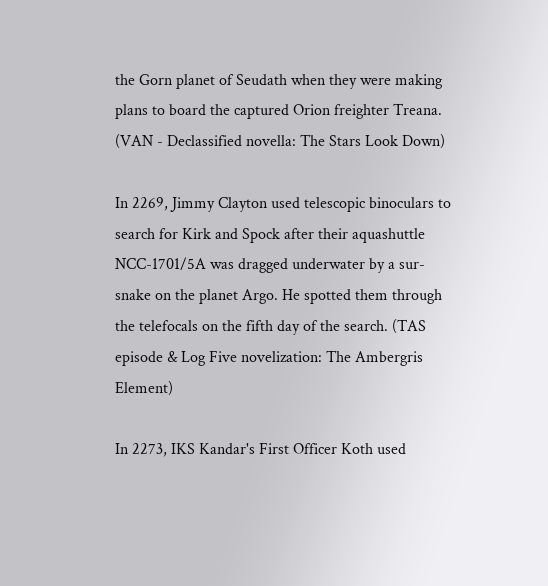the Gorn planet of Seudath when they were making plans to board the captured Orion freighter Treana. (VAN - Declassified novella: The Stars Look Down)

In 2269, Jimmy Clayton used telescopic binoculars to search for Kirk and Spock after their aquashuttle NCC-1701/5A was dragged underwater by a sur-snake on the planet Argo. He spotted them through the telefocals on the fifth day of the search. (TAS episode & Log Five novelization: The Ambergris Element)

In 2273, IKS Kandar's First Officer Koth used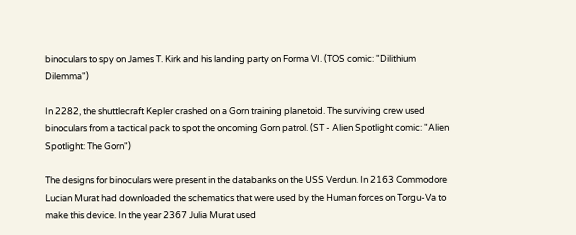binoculars to spy on James T. Kirk and his landing party on Forma VI. (TOS comic: "Dilithium Dilemma")

In 2282, the shuttlecraft Kepler crashed on a Gorn training planetoid. The surviving crew used binoculars from a tactical pack to spot the oncoming Gorn patrol. (ST - Alien Spotlight comic: "Alien Spotlight: The Gorn")

The designs for binoculars were present in the databanks on the USS Verdun. In 2163 Commodore Lucian Murat had downloaded the schematics that were used by the Human forces on Torgu-Va to make this device. In the year 2367 Julia Murat used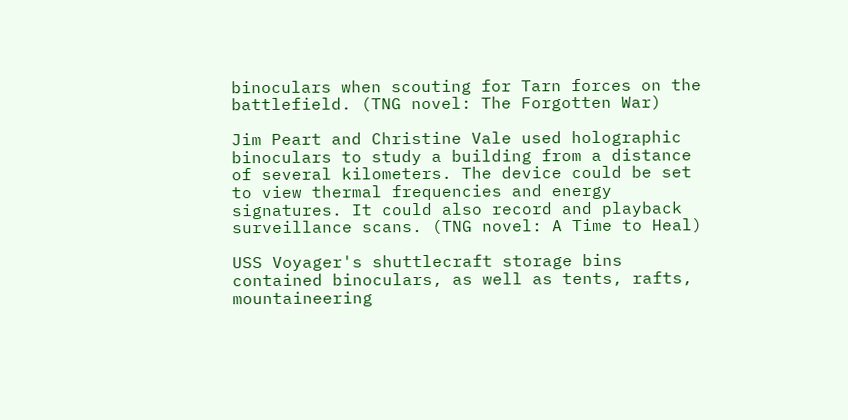binoculars when scouting for Tarn forces on the battlefield. (TNG novel: The Forgotten War)

Jim Peart and Christine Vale used holographic binoculars to study a building from a distance of several kilometers. The device could be set to view thermal frequencies and energy signatures. It could also record and playback surveillance scans. (TNG novel: A Time to Heal)

USS Voyager's shuttlecraft storage bins contained binoculars, as well as tents, rafts, mountaineering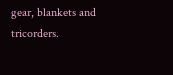gear, blankets and tricorders.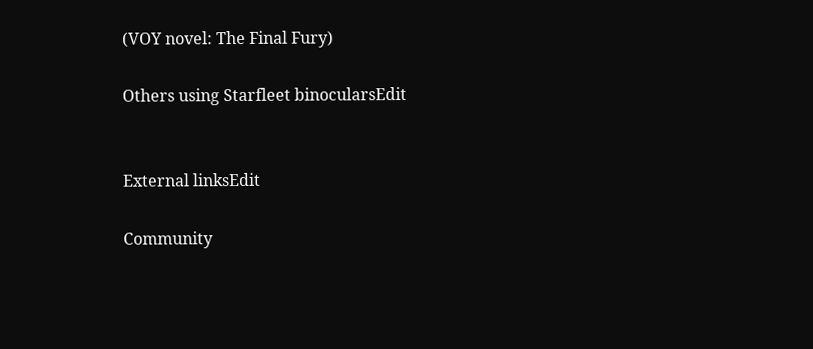(VOY novel: The Final Fury)

Others using Starfleet binocularsEdit


External linksEdit

Community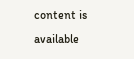content is available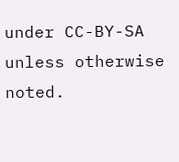under CC-BY-SA unless otherwise noted.